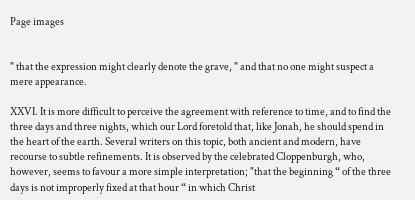Page images


" that the expression might clearly denote the grave, " and that no one might suspect a mere appearance.

XXVI. It is more difficult to perceive the agreement with reference to time, and to find the three days and three nights, which our Lord foretold that, like Jonah, he should spend in the heart of the earth. Several writers on this topic, both ancient and modern, have recourse to subtle refinements. It is observed by the celebrated Cloppenburgh, who, however, seems to favour a more simple interpretation; "that the beginning “ of the three days is not improperly fixed at that hour “ in which Christ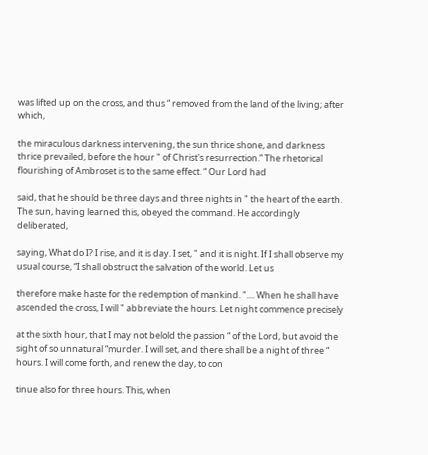was lifted up on the cross, and thus “ removed from the land of the living; after which,

the miraculous darkness intervening, the sun thrice shone, and darkness thrice prevailed, before the hour " of Christ's resurrection.” The rhetorical flourishing of Ambroset is to the same effect. “ Our Lord had

said, that he should be three days and three nights in " the heart of the earth. The sun, having learned this, obeyed the command. He accordingly deliberated,

saying, What do I? I rise, and it is day. I set, " and it is night. If I shall observe my usual course, “I shall obstruct the salvation of the world. Let us

therefore make haste for the redemption of mankind. ".... When he shall have ascended the cross, I will " abbreviate the hours. Let night commence precisely

at the sixth hour, that I may not belold the passion “ of the Lord, but avoid the sight of so unnatural “murder. I will set, and there shall be a night of three “ hours. I will come forth, and renew the day, to con

tinue also for three hours. This, when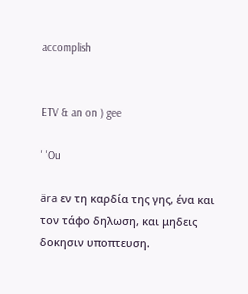accomplish


ETV & an on ) gee

' 'Ou

ära εν τη καρδία της γης, ένα και τον τάφο δηλωση, και μηδεις δοκησιν υποπτευση.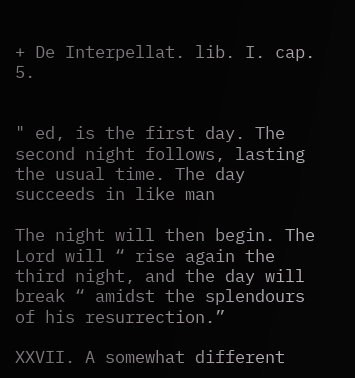+ De Interpellat. lib. I. cap. 5.


" ed, is the first day. The second night follows, lasting the usual time. The day succeeds in like man

The night will then begin. The Lord will “ rise again the third night, and the day will break “ amidst the splendours of his resurrection.”

XXVII. A somewhat different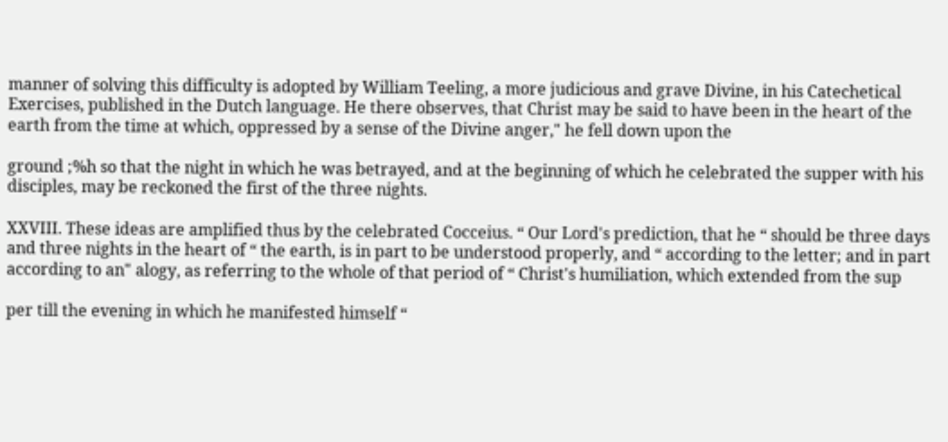manner of solving this difficulty is adopted by William Teeling, a more judicious and grave Divine, in his Catechetical Exercises, published in the Dutch language. He there observes, that Christ may be said to have been in the heart of the earth from the time at which, oppressed by a sense of the Divine anger," he fell down upon the

ground ;%h so that the night in which he was betrayed, and at the beginning of which he celebrated the supper with his disciples, may be reckoned the first of the three nights.

XXVIII. These ideas are amplified thus by the celebrated Cocceius. “ Our Lord's prediction, that he “ should be three days and three nights in the heart of “ the earth, is in part to be understood properly, and “ according to the letter; and in part according to an" alogy, as referring to the whole of that period of “ Christ's humiliation, which extended from the sup

per till the evening in which he manifested himself “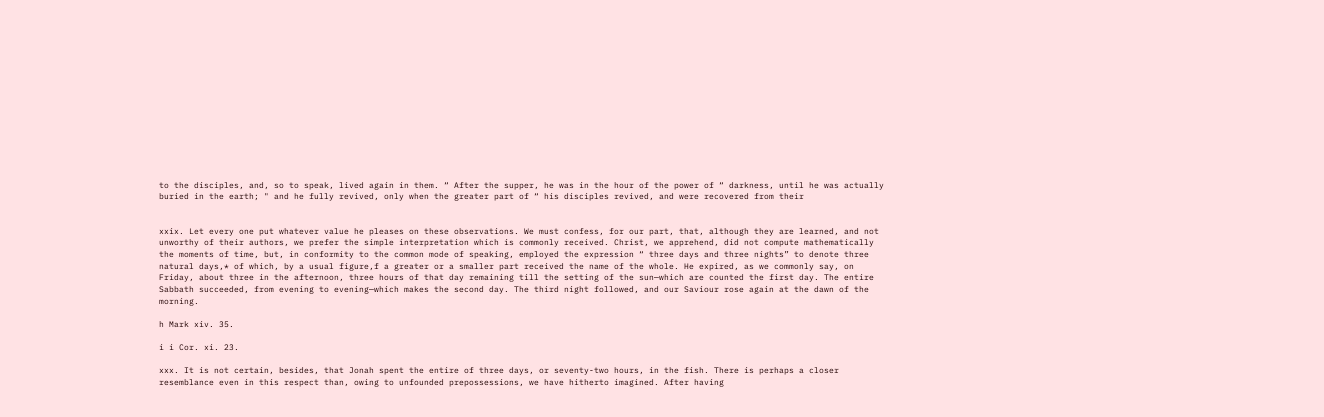to the disciples, and, so to speak, lived again in them. “ After the supper, he was in the hour of the power of “ darkness, until he was actually buried in the earth; " and he fully revived, only when the greater part of “ his disciples revived, and were recovered from their


xxix. Let every one put whatever value he pleases on these observations. We must confess, for our part, that, although they are learned, and not unworthy of their authors, we prefer the simple interpretation which is commonly received. Christ, we apprehend, did not compute mathematically the moments of time, but, in conformity to the common mode of speaking, employed the expression “ three days and three nights” to denote three natural days,* of which, by a usual figure,f a greater or a smaller part received the name of the whole. He expired, as we commonly say, on Friday, about three in the afternoon, three hours of that day remaining till the setting of the sun—which are counted the first day. The entire Sabbath succeeded, from evening to evening—which makes the second day. The third night followed, and our Saviour rose again at the dawn of the morning.

h Mark xiv. 35.

i i Cor. xi. 23.

xxx. It is not certain, besides, that Jonah spent the entire of three days, or seventy-two hours, in the fish. There is perhaps a closer resemblance even in this respect than, owing to unfounded prepossessions, we have hitherto imagined. After having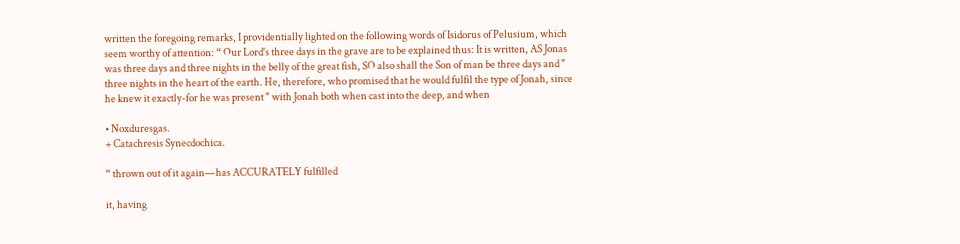written the foregoing remarks, I providentially lighted on the following words of Isidorus of Pelusium, which seem worthy of attention: “ Our Lord's three days in the grave are to be explained thus: It is written, AS Jonas was three days and three nights in the belly of the great fish, SO also shall the Son of man be three days and " three nights in the heart of the earth. He, therefore, who promised that he would fulfil the type of Jonah, since he knew it exactly-for he was present " with Jonah both when cast into the deep, and when

• Noxduresgas.
+ Catachresis Synecdochica.

“ thrown out of it again—has ACCURATELY fulfilled

it, having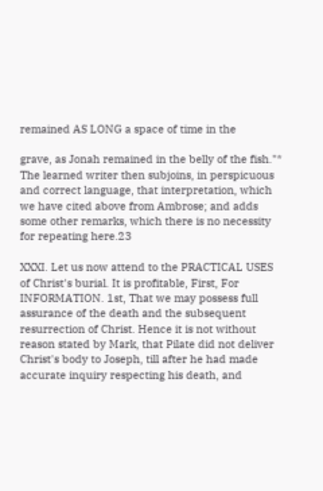remained AS LONG a space of time in the

grave, as Jonah remained in the belly of the fish."* The learned writer then subjoins, in perspicuous and correct language, that interpretation, which we have cited above from Ambrose; and adds some other remarks, which there is no necessity for repeating here.23

XXXI. Let us now attend to the PRACTICAL USES of Christ's burial. It is profitable, First, For INFORMATION. 1st, That we may possess full assurance of the death and the subsequent resurrection of Christ. Hence it is not without reason stated by Mark, that Pilate did not deliver Christ's body to Joseph, till after he had made accurate inquiry respecting his death, and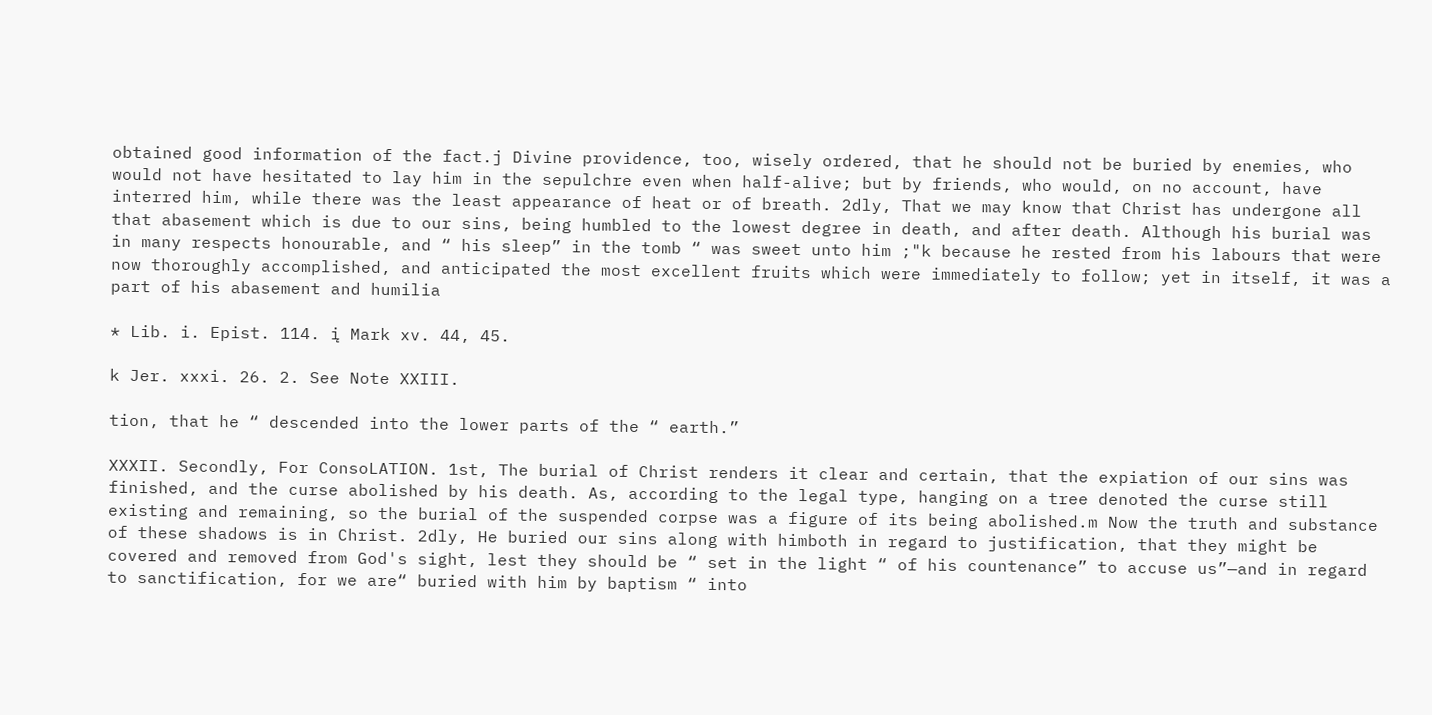obtained good information of the fact.j Divine providence, too, wisely ordered, that he should not be buried by enemies, who would not have hesitated to lay him in the sepulchre even when half-alive; but by friends, who would, on no account, have interred him, while there was the least appearance of heat or of breath. 2dly, That we may know that Christ has undergone all that abasement which is due to our sins, being humbled to the lowest degree in death, and after death. Although his burial was in many respects honourable, and “ his sleep” in the tomb “ was sweet unto him ;"k because he rested from his labours that were now thoroughly accomplished, and anticipated the most excellent fruits which were immediately to follow; yet in itself, it was a part of his abasement and humilia

* Lib. i. Epist. 114. į Mark xv. 44, 45.

k Jer. xxxi. 26. 2. See Note XXIII.

tion, that he “ descended into the lower parts of the “ earth.”

XXXII. Secondly, For ConsoLATION. 1st, The burial of Christ renders it clear and certain, that the expiation of our sins was finished, and the curse abolished by his death. As, according to the legal type, hanging on a tree denoted the curse still existing and remaining, so the burial of the suspended corpse was a figure of its being abolished.m Now the truth and substance of these shadows is in Christ. 2dly, He buried our sins along with himboth in regard to justification, that they might be covered and removed from God's sight, lest they should be “ set in the light “ of his countenance” to accuse us”—and in regard to sanctification, for we are“ buried with him by baptism “ into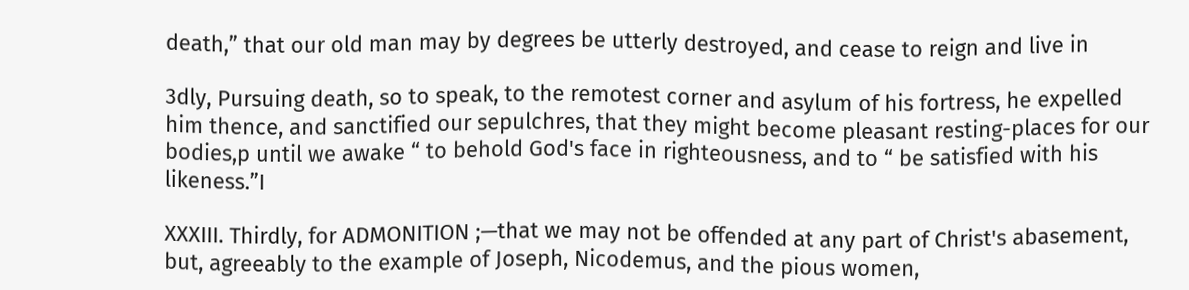death,” that our old man may by degrees be utterly destroyed, and cease to reign and live in

3dly, Pursuing death, so to speak, to the remotest corner and asylum of his fortress, he expelled him thence, and sanctified our sepulchres, that they might become pleasant resting-places for our bodies,p until we awake “ to behold God's face in righteousness, and to “ be satisfied with his likeness.”I

XXXIII. Thirdly, for ADMONITION ;—that we may not be offended at any part of Christ's abasement, but, agreeably to the example of Joseph, Nicodemus, and the pious women,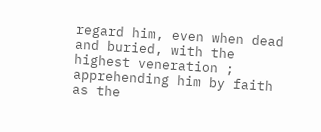regard him, even when dead and buried, with the highest veneration ; apprehending him by faith as the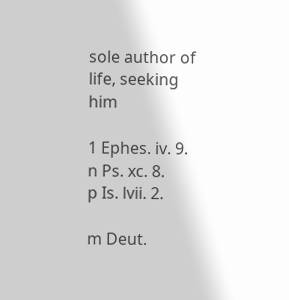sole author of life, seeking him

1 Ephes. iv. 9.
n Ps. xc. 8.
p Is. lvii. 2.

m Deut.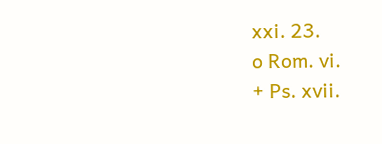xxi. 23.
o Rom. vi.
+ Ps. xvii.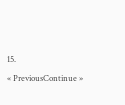15.

« PreviousContinue »